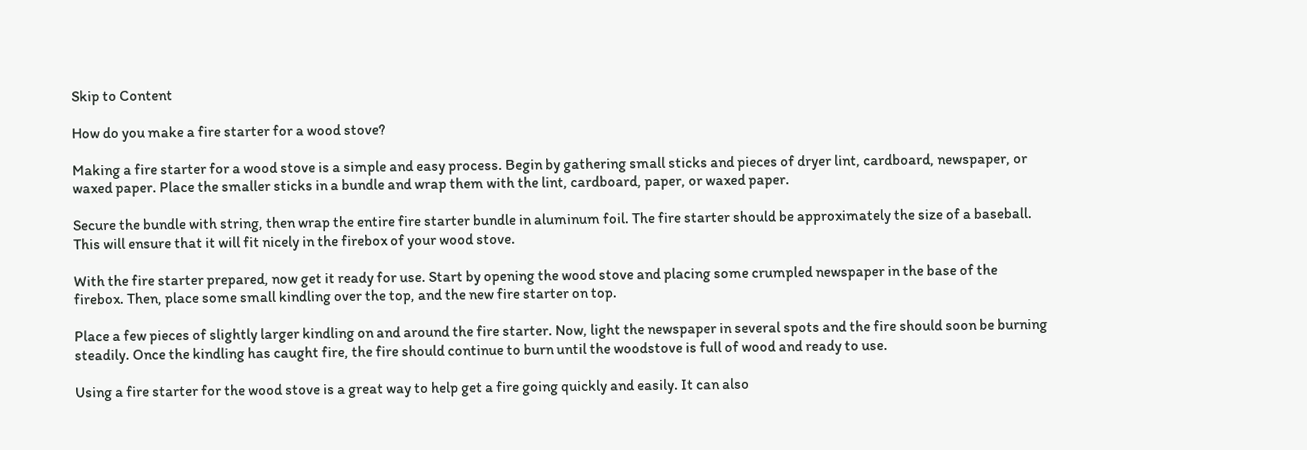Skip to Content

How do you make a fire starter for a wood stove?

Making a fire starter for a wood stove is a simple and easy process. Begin by gathering small sticks and pieces of dryer lint, cardboard, newspaper, or waxed paper. Place the smaller sticks in a bundle and wrap them with the lint, cardboard, paper, or waxed paper.

Secure the bundle with string, then wrap the entire fire starter bundle in aluminum foil. The fire starter should be approximately the size of a baseball. This will ensure that it will fit nicely in the firebox of your wood stove.

With the fire starter prepared, now get it ready for use. Start by opening the wood stove and placing some crumpled newspaper in the base of the firebox. Then, place some small kindling over the top, and the new fire starter on top.

Place a few pieces of slightly larger kindling on and around the fire starter. Now, light the newspaper in several spots and the fire should soon be burning steadily. Once the kindling has caught fire, the fire should continue to burn until the woodstove is full of wood and ready to use.

Using a fire starter for the wood stove is a great way to help get a fire going quickly and easily. It can also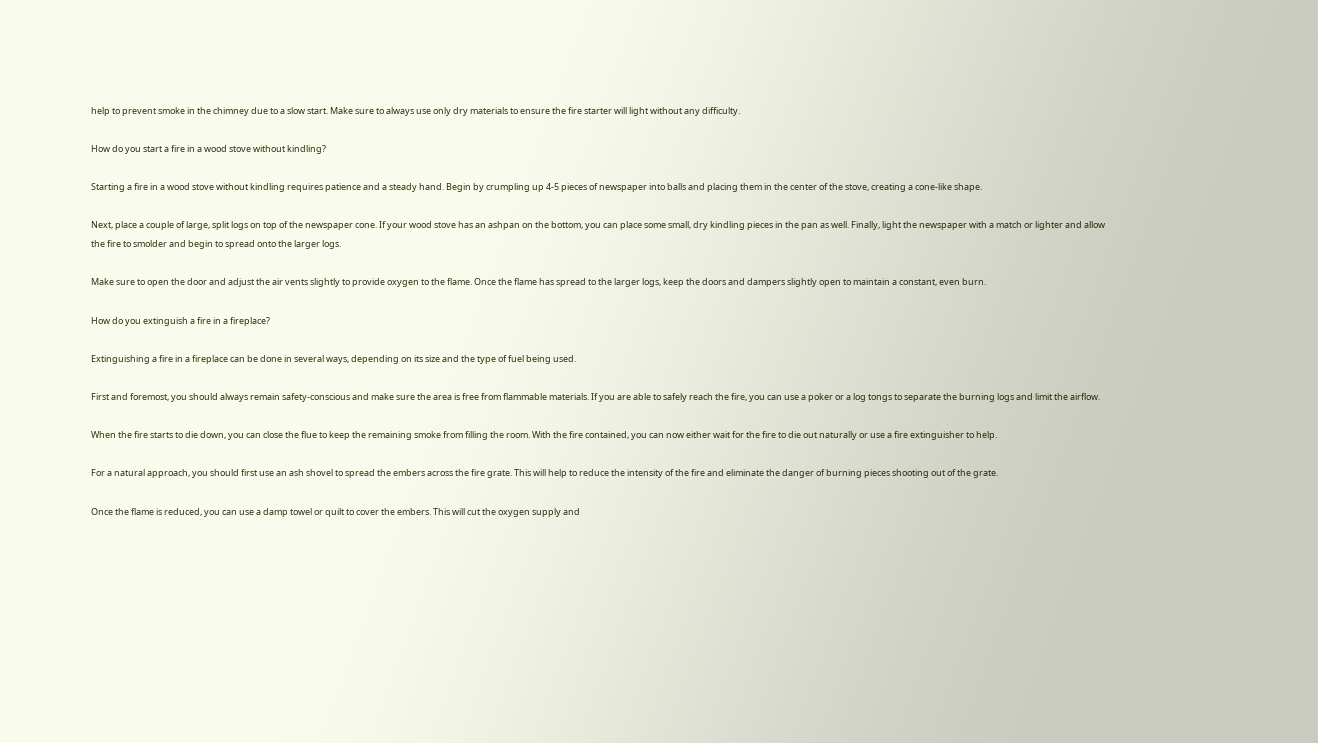help to prevent smoke in the chimney due to a slow start. Make sure to always use only dry materials to ensure the fire starter will light without any difficulty.

How do you start a fire in a wood stove without kindling?

Starting a fire in a wood stove without kindling requires patience and a steady hand. Begin by crumpling up 4-5 pieces of newspaper into balls and placing them in the center of the stove, creating a cone-like shape.

Next, place a couple of large, split logs on top of the newspaper cone. If your wood stove has an ashpan on the bottom, you can place some small, dry kindling pieces in the pan as well. Finally, light the newspaper with a match or lighter and allow the fire to smolder and begin to spread onto the larger logs.

Make sure to open the door and adjust the air vents slightly to provide oxygen to the flame. Once the flame has spread to the larger logs, keep the doors and dampers slightly open to maintain a constant, even burn.

How do you extinguish a fire in a fireplace?

Extinguishing a fire in a fireplace can be done in several ways, depending on its size and the type of fuel being used.

First and foremost, you should always remain safety-conscious and make sure the area is free from flammable materials. If you are able to safely reach the fire, you can use a poker or a log tongs to separate the burning logs and limit the airflow.

When the fire starts to die down, you can close the flue to keep the remaining smoke from filling the room. With the fire contained, you can now either wait for the fire to die out naturally or use a fire extinguisher to help.

For a natural approach, you should first use an ash shovel to spread the embers across the fire grate. This will help to reduce the intensity of the fire and eliminate the danger of burning pieces shooting out of the grate.

Once the flame is reduced, you can use a damp towel or quilt to cover the embers. This will cut the oxygen supply and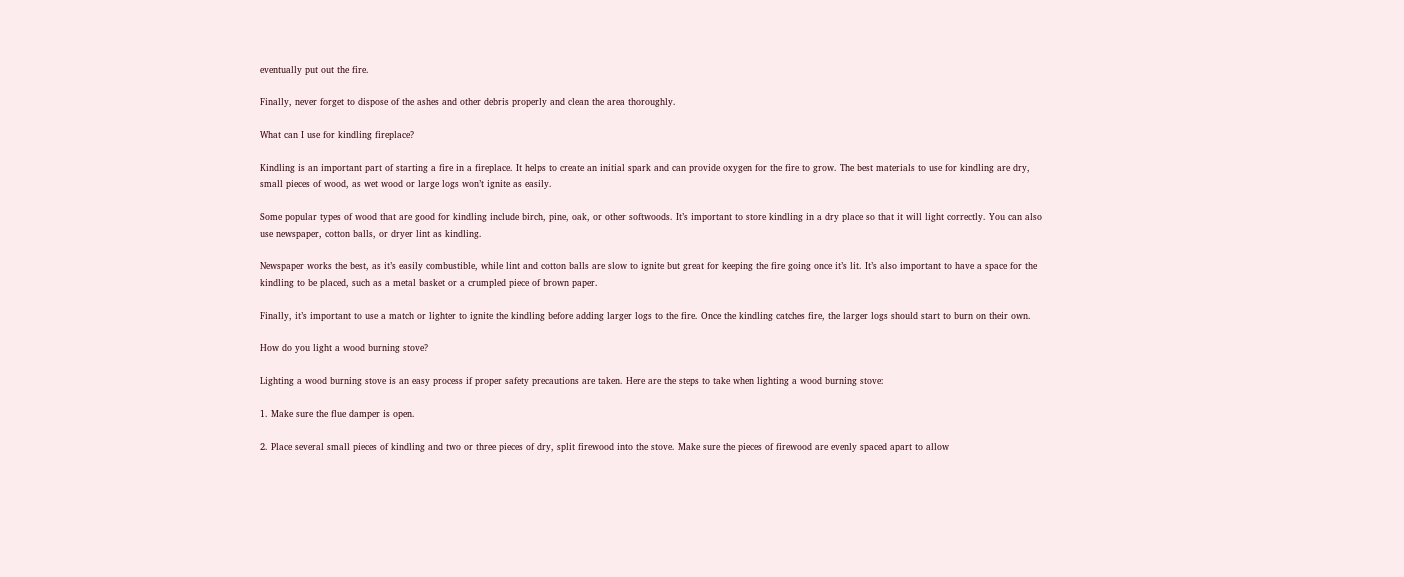eventually put out the fire.

Finally, never forget to dispose of the ashes and other debris properly and clean the area thoroughly.

What can I use for kindling fireplace?

Kindling is an important part of starting a fire in a fireplace. It helps to create an initial spark and can provide oxygen for the fire to grow. The best materials to use for kindling are dry, small pieces of wood, as wet wood or large logs won’t ignite as easily.

Some popular types of wood that are good for kindling include birch, pine, oak, or other softwoods. It’s important to store kindling in a dry place so that it will light correctly. You can also use newspaper, cotton balls, or dryer lint as kindling.

Newspaper works the best, as it’s easily combustible, while lint and cotton balls are slow to ignite but great for keeping the fire going once it’s lit. It’s also important to have a space for the kindling to be placed, such as a metal basket or a crumpled piece of brown paper.

Finally, it’s important to use a match or lighter to ignite the kindling before adding larger logs to the fire. Once the kindling catches fire, the larger logs should start to burn on their own.

How do you light a wood burning stove?

Lighting a wood burning stove is an easy process if proper safety precautions are taken. Here are the steps to take when lighting a wood burning stove:

1. Make sure the flue damper is open.

2. Place several small pieces of kindling and two or three pieces of dry, split firewood into the stove. Make sure the pieces of firewood are evenly spaced apart to allow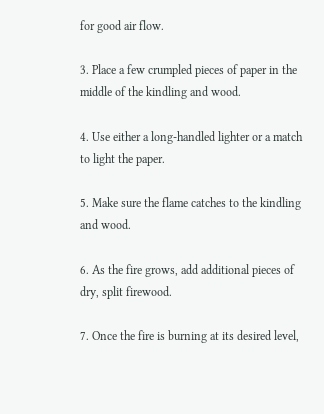for good air flow.

3. Place a few crumpled pieces of paper in the middle of the kindling and wood.

4. Use either a long-handled lighter or a match to light the paper.

5. Make sure the flame catches to the kindling and wood.

6. As the fire grows, add additional pieces of dry, split firewood.

7. Once the fire is burning at its desired level,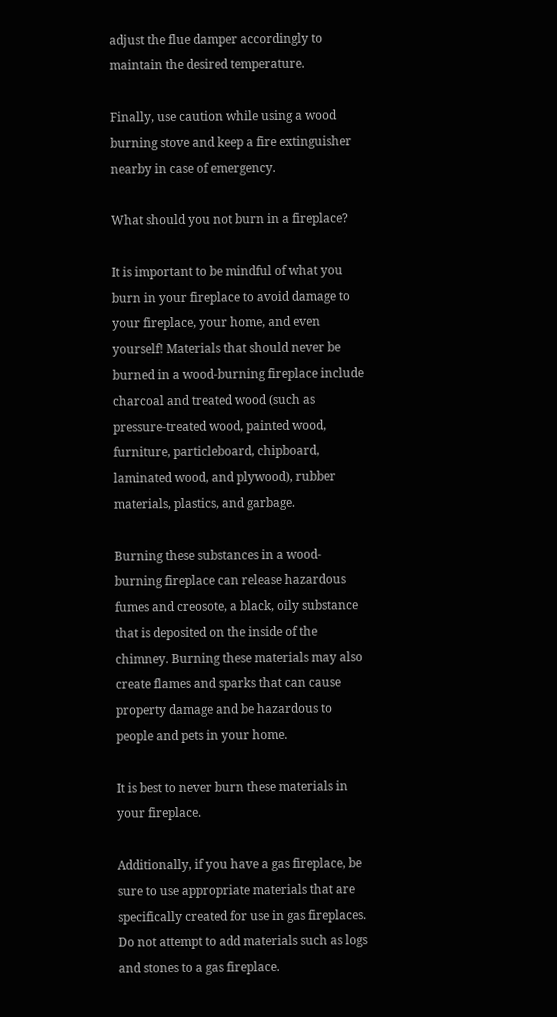adjust the flue damper accordingly to maintain the desired temperature.

Finally, use caution while using a wood burning stove and keep a fire extinguisher nearby in case of emergency.

What should you not burn in a fireplace?

It is important to be mindful of what you burn in your fireplace to avoid damage to your fireplace, your home, and even yourself! Materials that should never be burned in a wood-burning fireplace include charcoal and treated wood (such as pressure-treated wood, painted wood, furniture, particleboard, chipboard, laminated wood, and plywood), rubber materials, plastics, and garbage.

Burning these substances in a wood-burning fireplace can release hazardous fumes and creosote, a black, oily substance that is deposited on the inside of the chimney. Burning these materials may also create flames and sparks that can cause property damage and be hazardous to people and pets in your home.

It is best to never burn these materials in your fireplace.

Additionally, if you have a gas fireplace, be sure to use appropriate materials that are specifically created for use in gas fireplaces. Do not attempt to add materials such as logs and stones to a gas fireplace.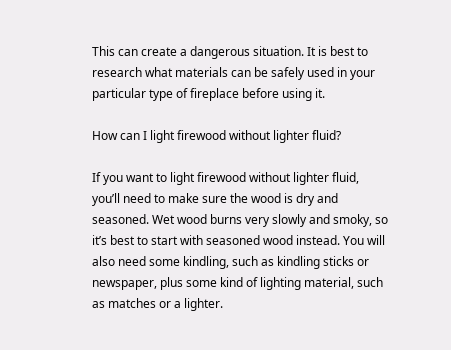This can create a dangerous situation. It is best to research what materials can be safely used in your particular type of fireplace before using it.

How can I light firewood without lighter fluid?

If you want to light firewood without lighter fluid, you’ll need to make sure the wood is dry and seasoned. Wet wood burns very slowly and smoky, so it’s best to start with seasoned wood instead. You will also need some kindling, such as kindling sticks or newspaper, plus some kind of lighting material, such as matches or a lighter.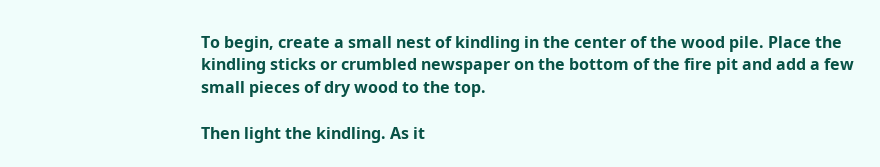To begin, create a small nest of kindling in the center of the wood pile. Place the kindling sticks or crumbled newspaper on the bottom of the fire pit and add a few small pieces of dry wood to the top.

Then light the kindling. As it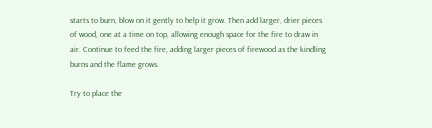starts to burn, blow on it gently to help it grow. Then add larger, drier pieces of wood, one at a time on top, allowing enough space for the fire to draw in air. Continue to feed the fire, adding larger pieces of firewood as the kindling burns and the flame grows.

Try to place the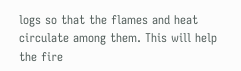logs so that the flames and heat circulate among them. This will help the fire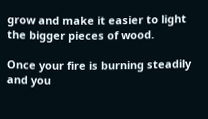grow and make it easier to light the bigger pieces of wood.

Once your fire is burning steadily and you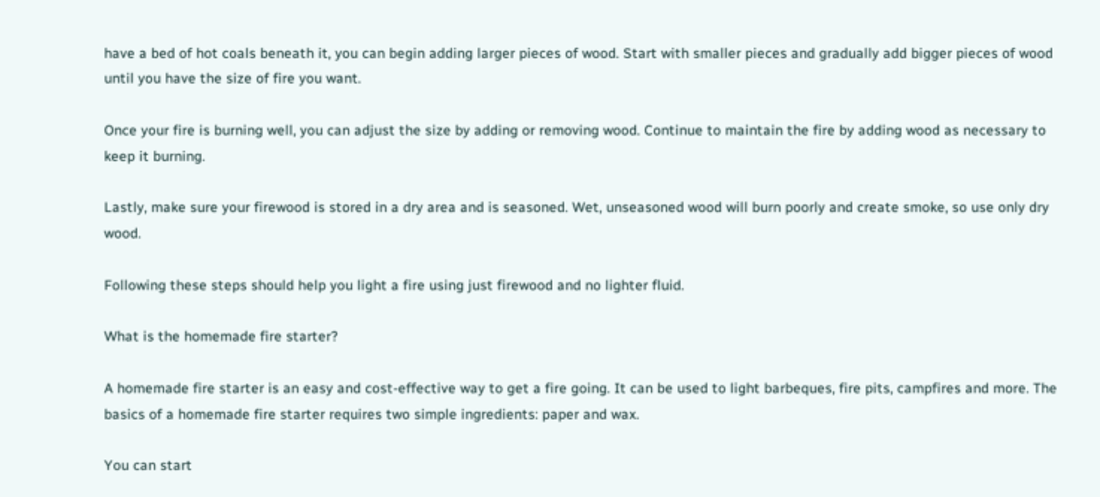have a bed of hot coals beneath it, you can begin adding larger pieces of wood. Start with smaller pieces and gradually add bigger pieces of wood until you have the size of fire you want.

Once your fire is burning well, you can adjust the size by adding or removing wood. Continue to maintain the fire by adding wood as necessary to keep it burning.

Lastly, make sure your firewood is stored in a dry area and is seasoned. Wet, unseasoned wood will burn poorly and create smoke, so use only dry wood.

Following these steps should help you light a fire using just firewood and no lighter fluid.

What is the homemade fire starter?

A homemade fire starter is an easy and cost-effective way to get a fire going. It can be used to light barbeques, fire pits, campfires and more. The basics of a homemade fire starter requires two simple ingredients: paper and wax.

You can start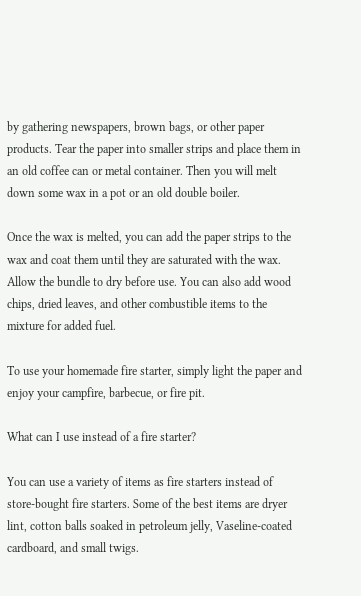by gathering newspapers, brown bags, or other paper products. Tear the paper into smaller strips and place them in an old coffee can or metal container. Then you will melt down some wax in a pot or an old double boiler.

Once the wax is melted, you can add the paper strips to the wax and coat them until they are saturated with the wax. Allow the bundle to dry before use. You can also add wood chips, dried leaves, and other combustible items to the mixture for added fuel.

To use your homemade fire starter, simply light the paper and enjoy your campfire, barbecue, or fire pit.

What can I use instead of a fire starter?

You can use a variety of items as fire starters instead of store-bought fire starters. Some of the best items are dryer lint, cotton balls soaked in petroleum jelly, Vaseline-coated cardboard, and small twigs.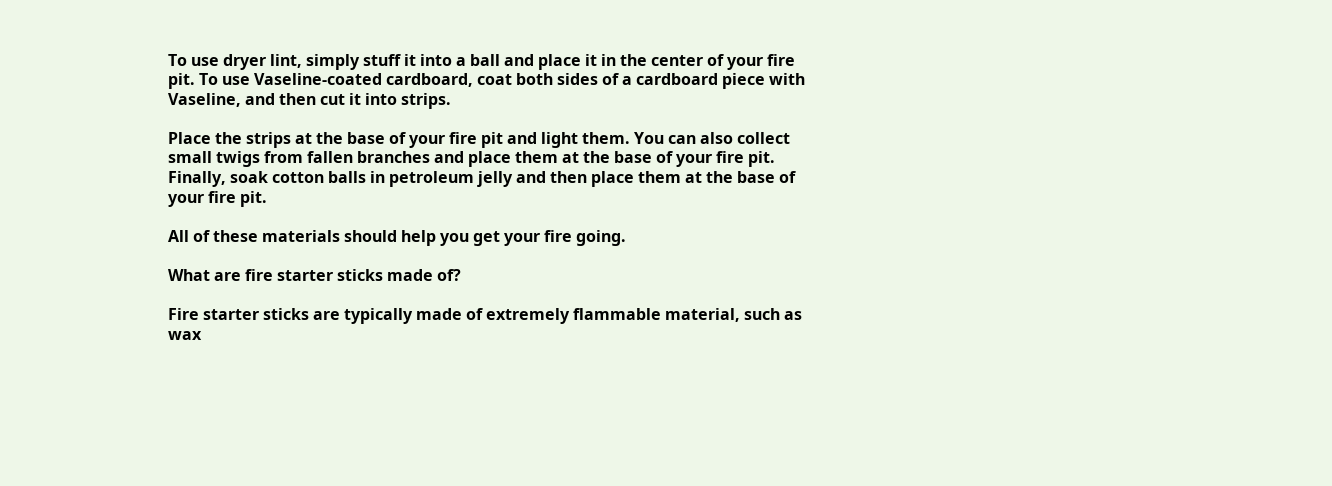To use dryer lint, simply stuff it into a ball and place it in the center of your fire pit. To use Vaseline-coated cardboard, coat both sides of a cardboard piece with Vaseline, and then cut it into strips.

Place the strips at the base of your fire pit and light them. You can also collect small twigs from fallen branches and place them at the base of your fire pit. Finally, soak cotton balls in petroleum jelly and then place them at the base of your fire pit.

All of these materials should help you get your fire going.

What are fire starter sticks made of?

Fire starter sticks are typically made of extremely flammable material, such as wax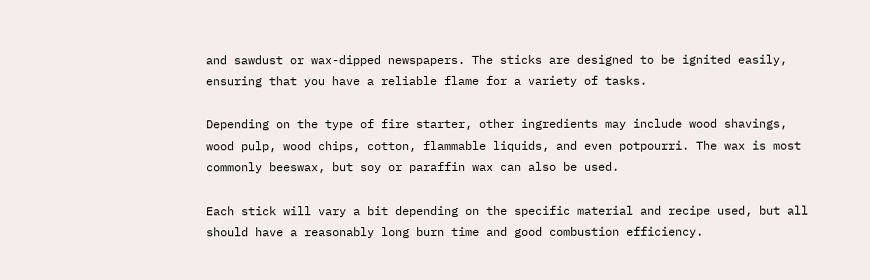and sawdust or wax-dipped newspapers. The sticks are designed to be ignited easily, ensuring that you have a reliable flame for a variety of tasks.

Depending on the type of fire starter, other ingredients may include wood shavings, wood pulp, wood chips, cotton, flammable liquids, and even potpourri. The wax is most commonly beeswax, but soy or paraffin wax can also be used.

Each stick will vary a bit depending on the specific material and recipe used, but all should have a reasonably long burn time and good combustion efficiency.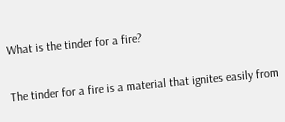What is the tinder for a fire?

The tinder for a fire is a material that ignites easily from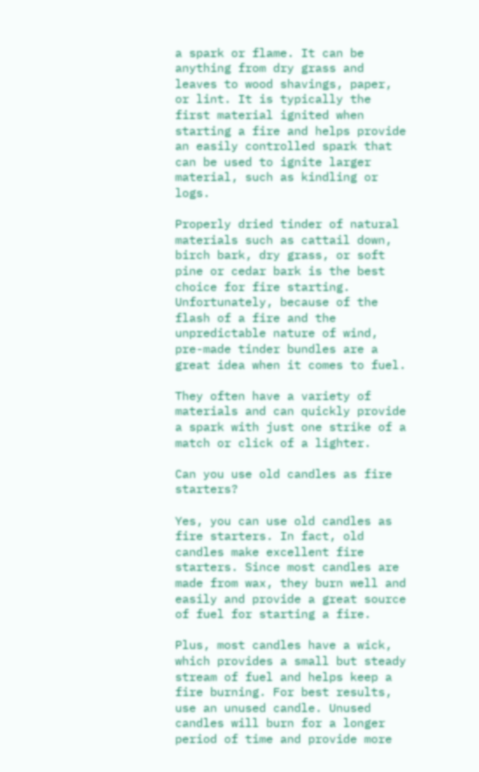a spark or flame. It can be anything from dry grass and leaves to wood shavings, paper, or lint. It is typically the first material ignited when starting a fire and helps provide an easily controlled spark that can be used to ignite larger material, such as kindling or logs.

Properly dried tinder of natural materials such as cattail down, birch bark, dry grass, or soft pine or cedar bark is the best choice for fire starting. Unfortunately, because of the flash of a fire and the unpredictable nature of wind, pre-made tinder bundles are a great idea when it comes to fuel.

They often have a variety of materials and can quickly provide a spark with just one strike of a match or click of a lighter.

Can you use old candles as fire starters?

Yes, you can use old candles as fire starters. In fact, old candles make excellent fire starters. Since most candles are made from wax, they burn well and easily and provide a great source of fuel for starting a fire.

Plus, most candles have a wick, which provides a small but steady stream of fuel and helps keep a fire burning. For best results, use an unused candle. Unused candles will burn for a longer period of time and provide more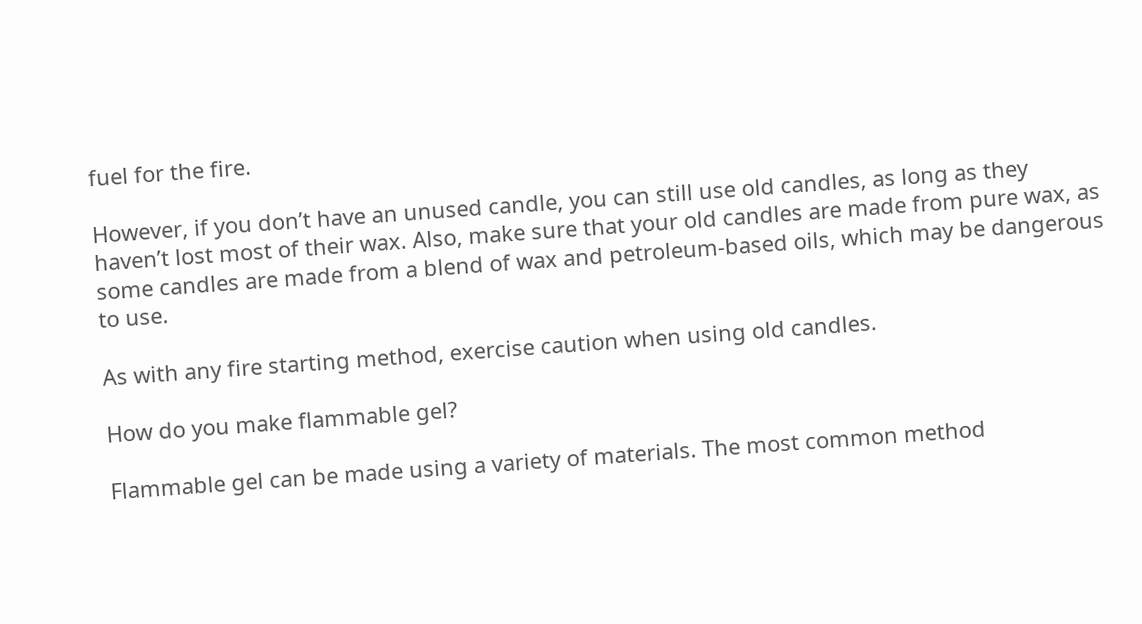fuel for the fire.

However, if you don’t have an unused candle, you can still use old candles, as long as they haven’t lost most of their wax. Also, make sure that your old candles are made from pure wax, as some candles are made from a blend of wax and petroleum-based oils, which may be dangerous to use.

As with any fire starting method, exercise caution when using old candles.

How do you make flammable gel?

Flammable gel can be made using a variety of materials. The most common method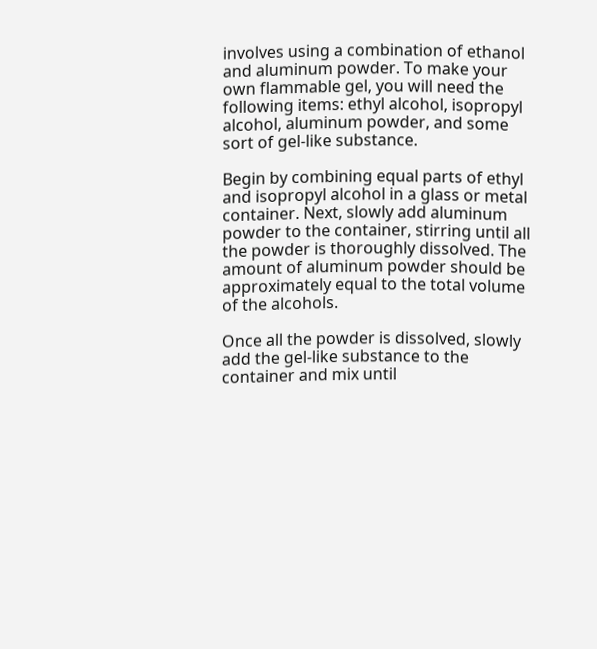involves using a combination of ethanol and aluminum powder. To make your own flammable gel, you will need the following items: ethyl alcohol, isopropyl alcohol, aluminum powder, and some sort of gel-like substance.

Begin by combining equal parts of ethyl and isopropyl alcohol in a glass or metal container. Next, slowly add aluminum powder to the container, stirring until all the powder is thoroughly dissolved. The amount of aluminum powder should be approximately equal to the total volume of the alcohols.

Once all the powder is dissolved, slowly add the gel-like substance to the container and mix until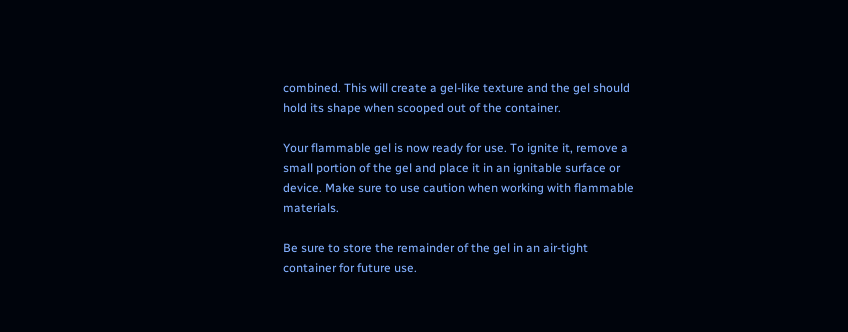combined. This will create a gel-like texture and the gel should hold its shape when scooped out of the container.

Your flammable gel is now ready for use. To ignite it, remove a small portion of the gel and place it in an ignitable surface or device. Make sure to use caution when working with flammable materials.

Be sure to store the remainder of the gel in an air-tight container for future use.